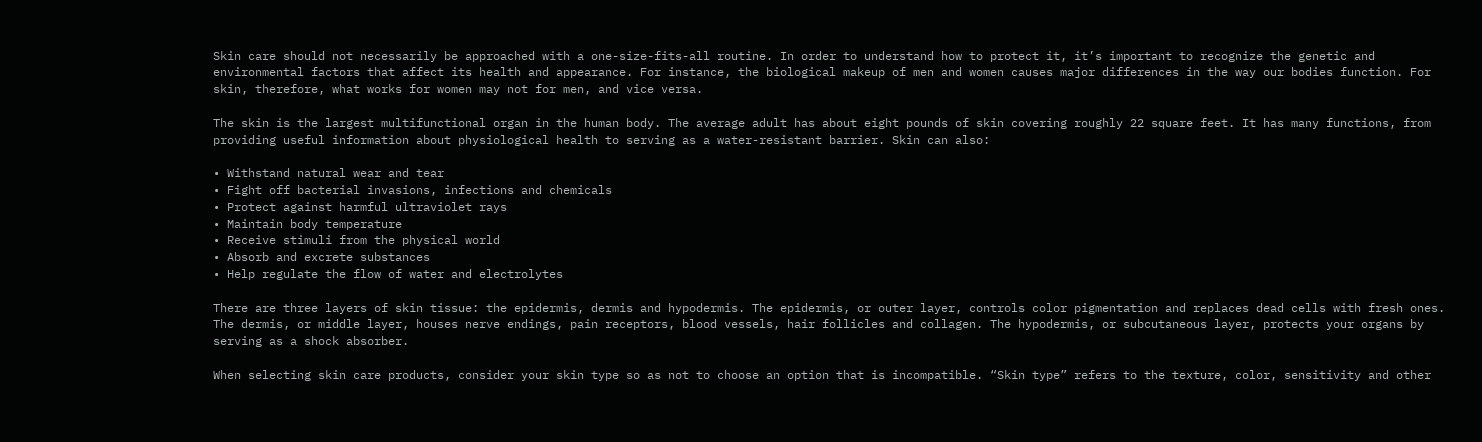Skin care should not necessarily be approached with a one-size-fits-all routine. In order to understand how to protect it, it’s important to recognize the genetic and environmental factors that affect its health and appearance. For instance, the biological makeup of men and women causes major differences in the way our bodies function. For skin, therefore, what works for women may not for men, and vice versa.

The skin is the largest multifunctional organ in the human body. The average adult has about eight pounds of skin covering roughly 22 square feet. It has many functions, from providing useful information about physiological health to serving as a water-resistant barrier. Skin can also:

• Withstand natural wear and tear
• Fight off bacterial invasions, infections and chemicals
• Protect against harmful ultraviolet rays
• Maintain body temperature
• Receive stimuli from the physical world
• Absorb and excrete substances
• Help regulate the flow of water and electrolytes

There are three layers of skin tissue: the epidermis, dermis and hypodermis. The epidermis, or outer layer, controls color pigmentation and replaces dead cells with fresh ones. The dermis, or middle layer, houses nerve endings, pain receptors, blood vessels, hair follicles and collagen. The hypodermis, or subcutaneous layer, protects your organs by serving as a shock absorber.

When selecting skin care products, consider your skin type so as not to choose an option that is incompatible. “Skin type” refers to the texture, color, sensitivity and other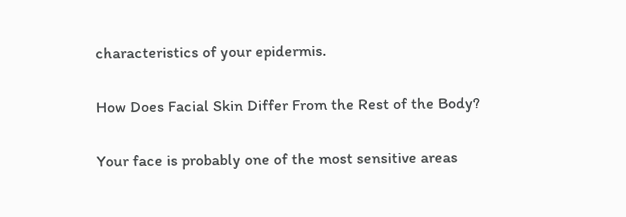characteristics of your epidermis.

How Does Facial Skin Differ From the Rest of the Body?

Your face is probably one of the most sensitive areas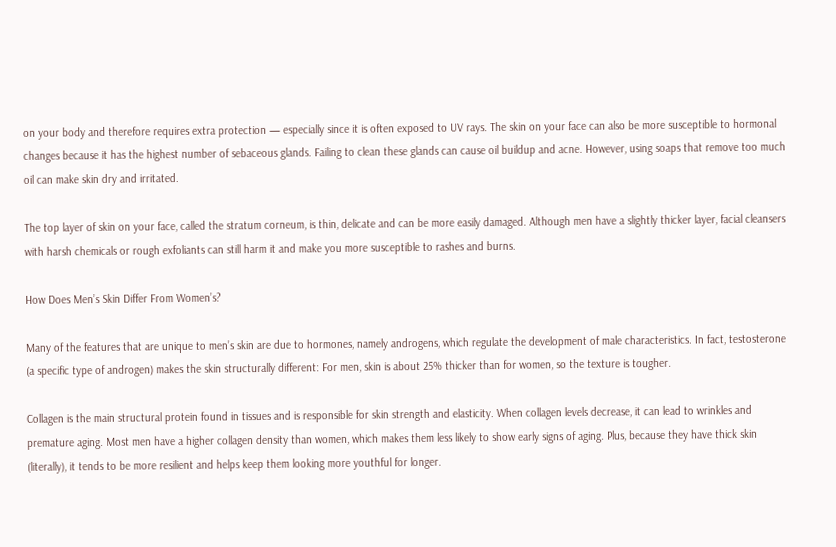on your body and therefore requires extra protection — especially since it is often exposed to UV rays. The skin on your face can also be more susceptible to hormonal changes because it has the highest number of sebaceous glands. Failing to clean these glands can cause oil buildup and acne. However, using soaps that remove too much oil can make skin dry and irritated.

The top layer of skin on your face, called the stratum corneum, is thin, delicate and can be more easily damaged. Although men have a slightly thicker layer, facial cleansers with harsh chemicals or rough exfoliants can still harm it and make you more susceptible to rashes and burns.

How Does Men’s Skin Differ From Women’s?

Many of the features that are unique to men’s skin are due to hormones, namely androgens, which regulate the development of male characteristics. In fact, testosterone (a specific type of androgen) makes the skin structurally different: For men, skin is about 25% thicker than for women, so the texture is tougher.

Collagen is the main structural protein found in tissues and is responsible for skin strength and elasticity. When collagen levels decrease, it can lead to wrinkles and premature aging. Most men have a higher collagen density than women, which makes them less likely to show early signs of aging. Plus, because they have thick skin (literally), it tends to be more resilient and helps keep them looking more youthful for longer.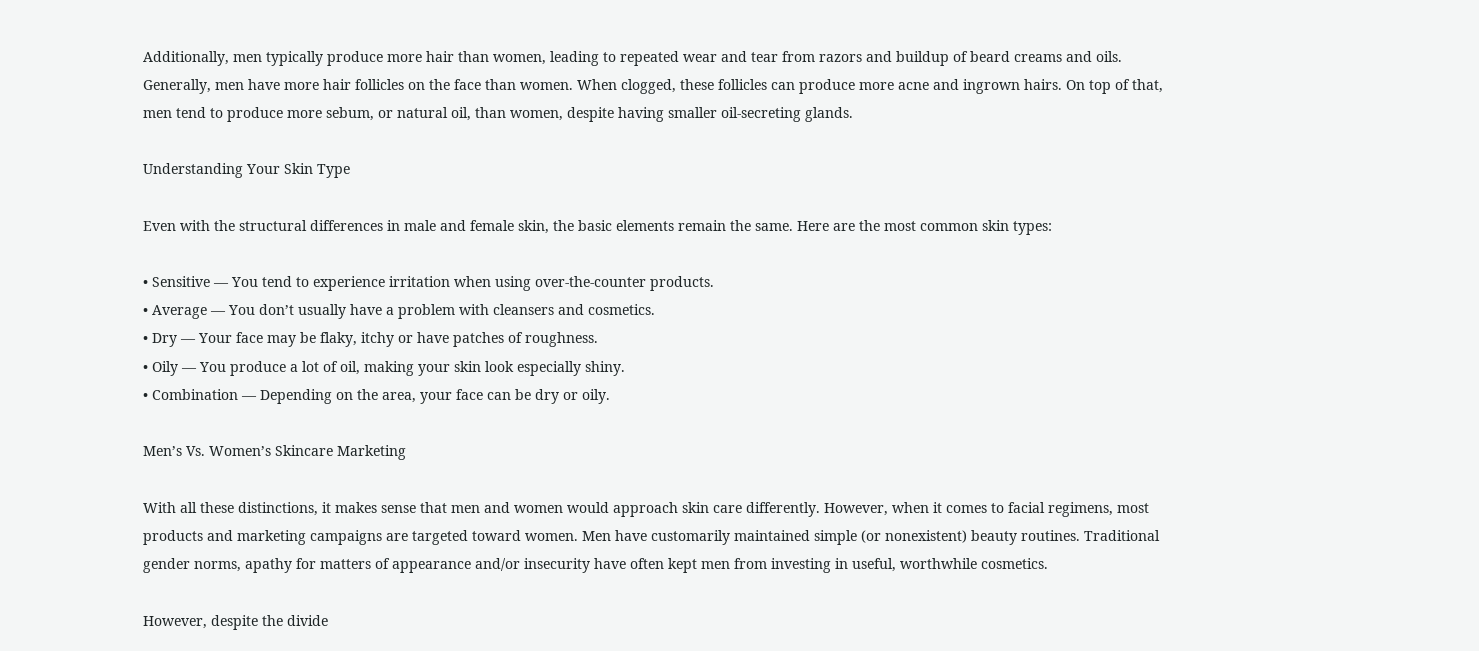Additionally, men typically produce more hair than women, leading to repeated wear and tear from razors and buildup of beard creams and oils. Generally, men have more hair follicles on the face than women. When clogged, these follicles can produce more acne and ingrown hairs. On top of that, men tend to produce more sebum, or natural oil, than women, despite having smaller oil-secreting glands.

Understanding Your Skin Type

Even with the structural differences in male and female skin, the basic elements remain the same. Here are the most common skin types:

• Sensitive — You tend to experience irritation when using over-the-counter products.
• Average — You don’t usually have a problem with cleansers and cosmetics.
• Dry — Your face may be flaky, itchy or have patches of roughness.
• Oily — You produce a lot of oil, making your skin look especially shiny.
• Combination — Depending on the area, your face can be dry or oily.

Men’s Vs. Women’s Skincare Marketing

With all these distinctions, it makes sense that men and women would approach skin care differently. However, when it comes to facial regimens, most products and marketing campaigns are targeted toward women. Men have customarily maintained simple (or nonexistent) beauty routines. Traditional gender norms, apathy for matters of appearance and/or insecurity have often kept men from investing in useful, worthwhile cosmetics.

However, despite the divide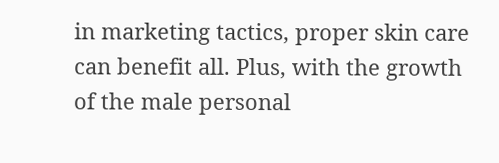in marketing tactics, proper skin care can benefit all. Plus, with the growth of the male personal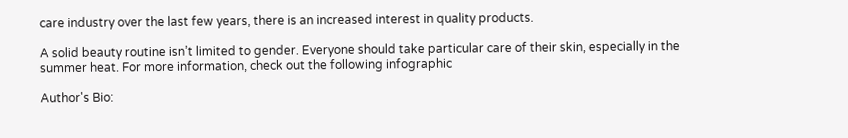care industry over the last few years, there is an increased interest in quality products.

A solid beauty routine isn’t limited to gender. Everyone should take particular care of their skin, especially in the summer heat. For more information, check out the following infographic

Author's Bio: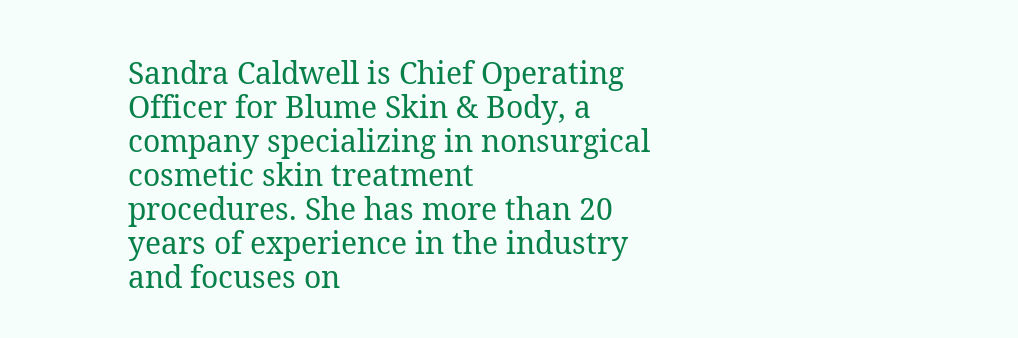Sandra Caldwell is Chief Operating Officer for Blume Skin & Body, a company specializing in nonsurgical cosmetic skin treatment procedures. She has more than 20 years of experience in the industry and focuses on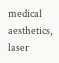medical aesthetics, laser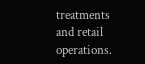treatments and retail operations.